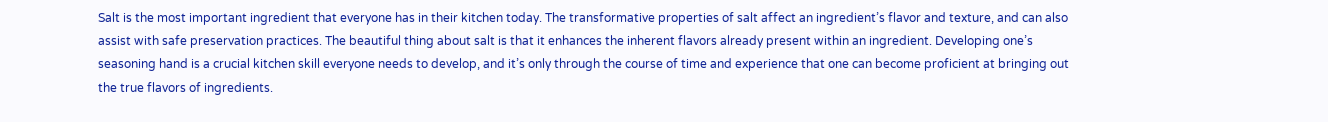Salt is the most important ingredient that everyone has in their kitchen today. The transformative properties of salt affect an ingredient’s flavor and texture, and can also assist with safe preservation practices. The beautiful thing about salt is that it enhances the inherent flavors already present within an ingredient. Developing one’s seasoning hand is a crucial kitchen skill everyone needs to develop, and it’s only through the course of time and experience that one can become proficient at bringing out the true flavors of ingredients.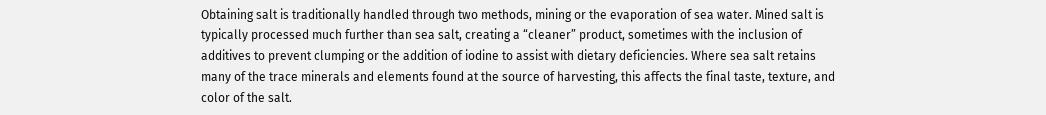Obtaining salt is traditionally handled through two methods, mining or the evaporation of sea water. Mined salt is typically processed much further than sea salt, creating a “cleaner” product, sometimes with the inclusion of additives to prevent clumping or the addition of iodine to assist with dietary deficiencies. Where sea salt retains many of the trace minerals and elements found at the source of harvesting, this affects the final taste, texture, and color of the salt.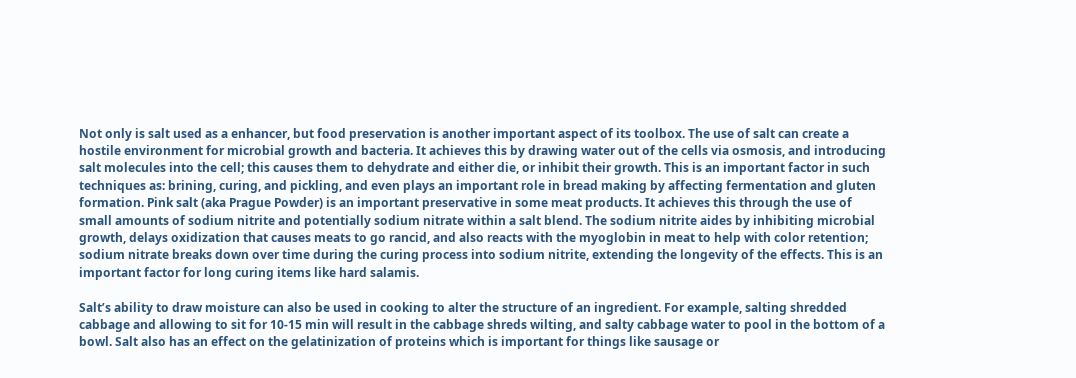Not only is salt used as a enhancer, but food preservation is another important aspect of its toolbox. The use of salt can create a hostile environment for microbial growth and bacteria. It achieves this by drawing water out of the cells via osmosis, and introducing salt molecules into the cell; this causes them to dehydrate and either die, or inhibit their growth. This is an important factor in such techniques as: brining, curing, and pickling, and even plays an important role in bread making by affecting fermentation and gluten formation. Pink salt (aka Prague Powder) is an important preservative in some meat products. It achieves this through the use of small amounts of sodium nitrite and potentially sodium nitrate within a salt blend. The sodium nitrite aides by inhibiting microbial growth, delays oxidization that causes meats to go rancid, and also reacts with the myoglobin in meat to help with color retention; sodium nitrate breaks down over time during the curing process into sodium nitrite, extending the longevity of the effects. This is an important factor for long curing items like hard salamis.

Salt’s ability to draw moisture can also be used in cooking to alter the structure of an ingredient. For example, salting shredded cabbage and allowing to sit for 10-15 min will result in the cabbage shreds wilting, and salty cabbage water to pool in the bottom of a bowl. Salt also has an effect on the gelatinization of proteins which is important for things like sausage or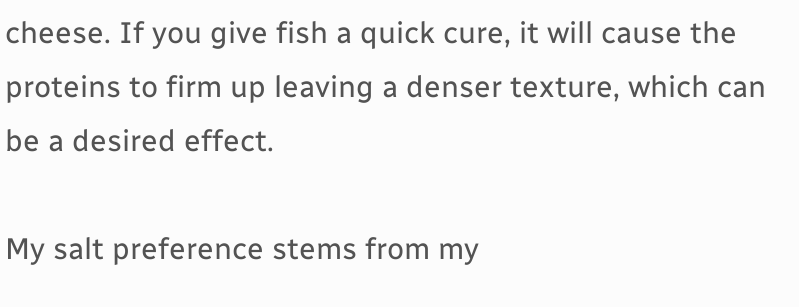cheese. If you give fish a quick cure, it will cause the proteins to firm up leaving a denser texture, which can be a desired effect.

My salt preference stems from my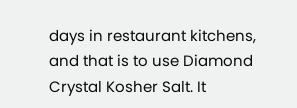days in restaurant kitchens, and that is to use Diamond Crystal Kosher Salt. It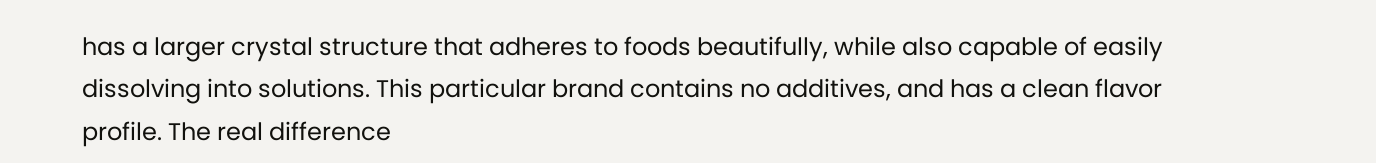has a larger crystal structure that adheres to foods beautifully, while also capable of easily dissolving into solutions. This particular brand contains no additives, and has a clean flavor profile. The real difference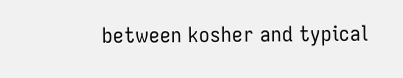between kosher and typical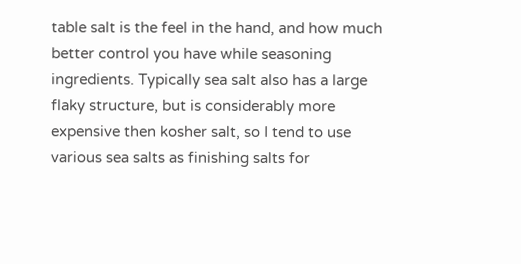table salt is the feel in the hand, and how much better control you have while seasoning ingredients. Typically sea salt also has a large flaky structure, but is considerably more expensive then kosher salt, so I tend to use various sea salts as finishing salts for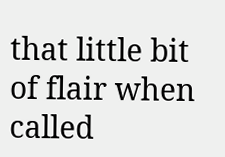that little bit of flair when called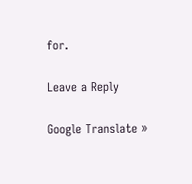for.

Leave a Reply

Google Translate »